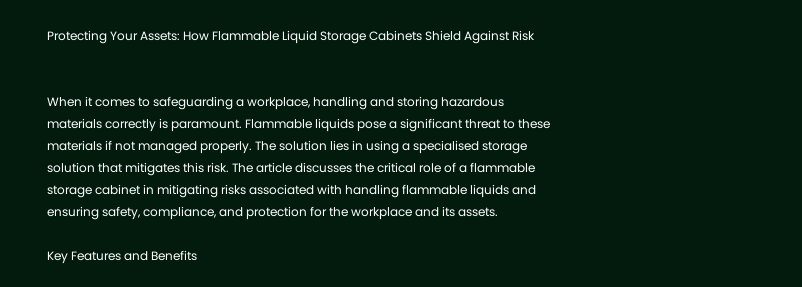Protecting Your Assets: How Flammable Liquid Storage Cabinets Shield Against Risk


When it comes to safeguarding a workplace, handling and storing hazardous materials correctly is paramount. Flammable liquids pose a significant threat to these materials if not managed properly. The solution lies in using a specialised storage solution that mitigates this risk. The article discusses the critical role of a flammable storage cabinet in mitigating risks associated with handling flammable liquids and ensuring safety, compliance, and protection for the workplace and its assets.

Key Features and Benefits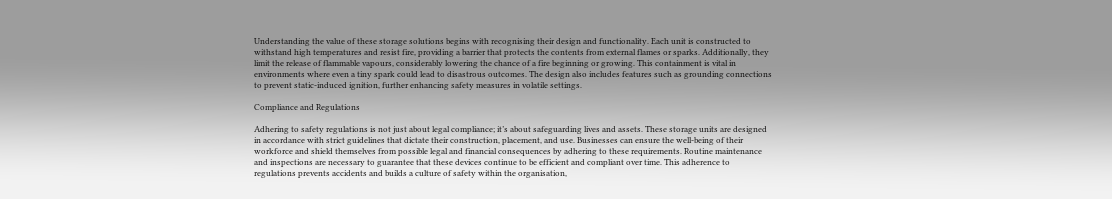Understanding the value of these storage solutions begins with recognising their design and functionality. Each unit is constructed to withstand high temperatures and resist fire, providing a barrier that protects the contents from external flames or sparks. Additionally, they limit the release of flammable vapours, considerably lowering the chance of a fire beginning or growing. This containment is vital in environments where even a tiny spark could lead to disastrous outcomes. The design also includes features such as grounding connections to prevent static-induced ignition, further enhancing safety measures in volatile settings.

Compliance and Regulations

Adhering to safety regulations is not just about legal compliance; it’s about safeguarding lives and assets. These storage units are designed in accordance with strict guidelines that dictate their construction, placement, and use. Businesses can ensure the well-being of their workforce and shield themselves from possible legal and financial consequences by adhering to these requirements. Routine maintenance and inspections are necessary to guarantee that these devices continue to be efficient and compliant over time. This adherence to regulations prevents accidents and builds a culture of safety within the organisation,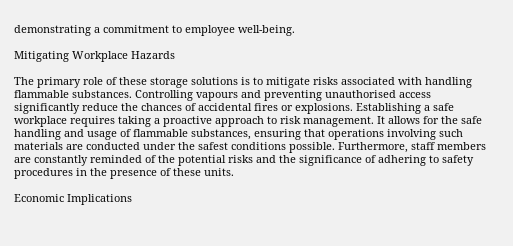demonstrating a commitment to employee well-being.

Mitigating Workplace Hazards

The primary role of these storage solutions is to mitigate risks associated with handling flammable substances. Controlling vapours and preventing unauthorised access significantly reduce the chances of accidental fires or explosions. Establishing a safe workplace requires taking a proactive approach to risk management. It allows for the safe handling and usage of flammable substances, ensuring that operations involving such materials are conducted under the safest conditions possible. Furthermore, staff members are constantly reminded of the potential risks and the significance of adhering to safety procedures in the presence of these units.

Economic Implications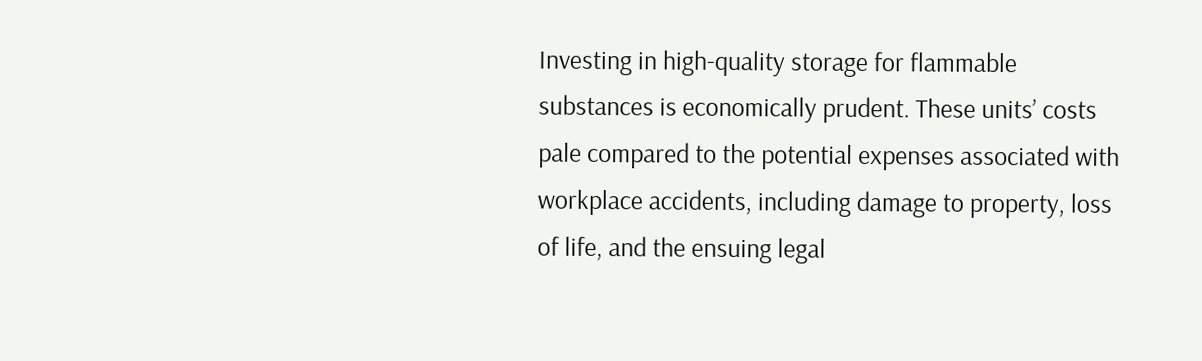Investing in high-quality storage for flammable substances is economically prudent. These units’ costs pale compared to the potential expenses associated with workplace accidents, including damage to property, loss of life, and the ensuing legal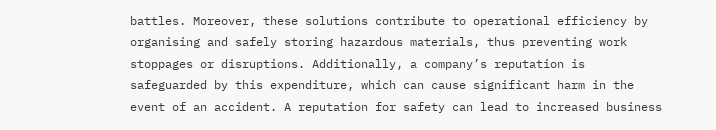battles. Moreover, these solutions contribute to operational efficiency by organising and safely storing hazardous materials, thus preventing work stoppages or disruptions. Additionally, a company’s reputation is safeguarded by this expenditure, which can cause significant harm in the event of an accident. A reputation for safety can lead to increased business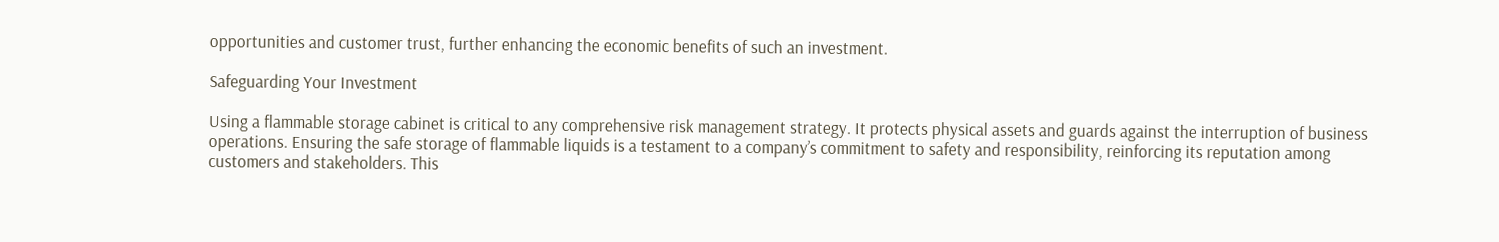opportunities and customer trust, further enhancing the economic benefits of such an investment.

Safeguarding Your Investment

Using a flammable storage cabinet is critical to any comprehensive risk management strategy. It protects physical assets and guards against the interruption of business operations. Ensuring the safe storage of flammable liquids is a testament to a company’s commitment to safety and responsibility, reinforcing its reputation among customers and stakeholders. This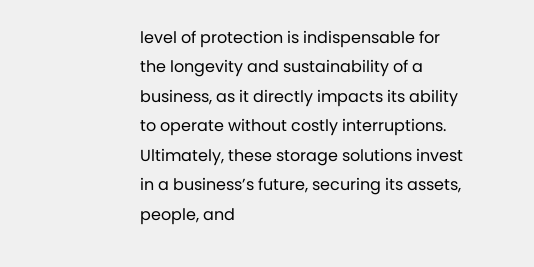level of protection is indispensable for the longevity and sustainability of a business, as it directly impacts its ability to operate without costly interruptions. Ultimately, these storage solutions invest in a business’s future, securing its assets, people, and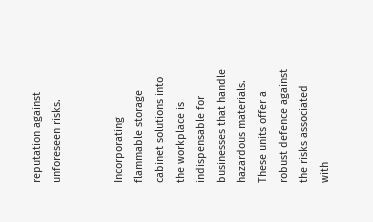reputation against unforeseen risks.


Incorporating flammable storage cabinet solutions into the workplace is indispensable for businesses that handle hazardous materials. These units offer a robust defence against the risks associated with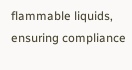flammable liquids, ensuring compliance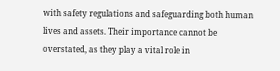with safety regulations and safeguarding both human lives and assets. Their importance cannot be overstated, as they play a vital role in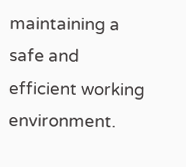maintaining a safe and efficient working environment.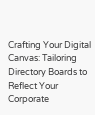Crafting Your Digital Canvas: Tailoring Directory Boards to Reflect Your Corporate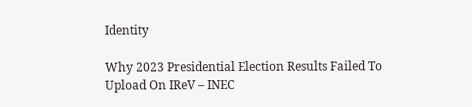Identity

Why 2023 Presidential Election Results Failed To Upload On IReV – INEC